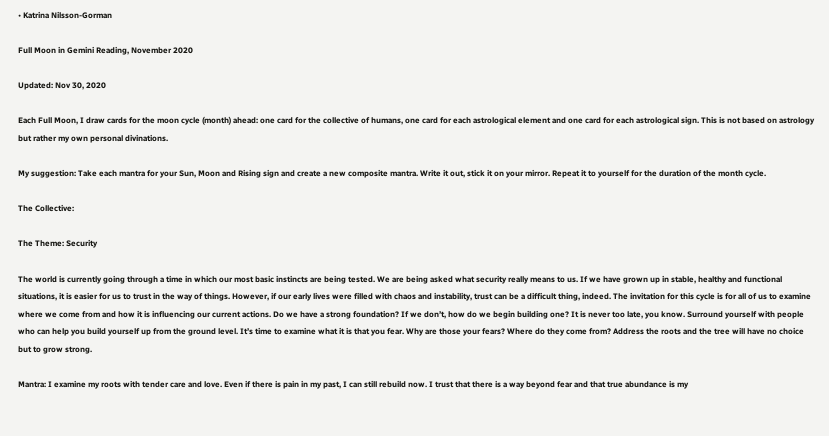• Katrina Nilsson-Gorman

Full Moon in Gemini Reading, November 2020

Updated: Nov 30, 2020

Each Full Moon, I draw cards for the moon cycle (month) ahead: one card for the collective of humans, one card for each astrological element and one card for each astrological sign. This is not based on astrology but rather my own personal divinations.

My suggestion: Take each mantra for your Sun, Moon and Rising sign and create a new composite mantra. Write it out, stick it on your mirror. Repeat it to yourself for the duration of the month cycle.

The Collective:

The Theme: Security

The world is currently going through a time in which our most basic instincts are being tested. We are being asked what security really means to us. If we have grown up in stable, healthy and functional situations, it is easier for us to trust in the way of things. However, if our early lives were filled with chaos and instability, trust can be a difficult thing, indeed. The invitation for this cycle is for all of us to examine where we come from and how it is influencing our current actions. Do we have a strong foundation? If we don’t, how do we begin building one? It is never too late, you know. Surround yourself with people who can help you build yourself up from the ground level. It’s time to examine what it is that you fear. Why are those your fears? Where do they come from? Address the roots and the tree will have no choice but to grow strong.

Mantra: I examine my roots with tender care and love. Even if there is pain in my past, I can still rebuild now. I trust that there is a way beyond fear and that true abundance is my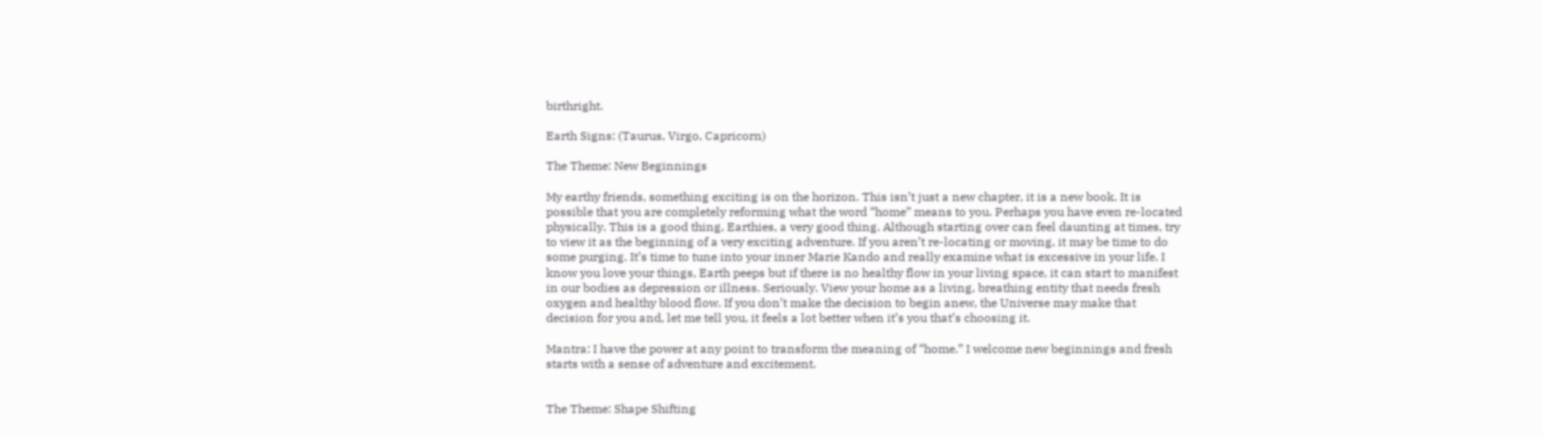birthright.

Earth Signs: (Taurus, Virgo, Capricorn)

The Theme: New Beginnings

My earthy friends, something exciting is on the horizon. This isn’t just a new chapter, it is a new book. It is possible that you are completely reforming what the word “home” means to you. Perhaps you have even re-located physically. This is a good thing, Earthies, a very good thing. Although starting over can feel daunting at times, try to view it as the beginning of a very exciting adventure. If you aren’t re-locating or moving, it may be time to do some purging. It’s time to tune into your inner Marie Kando and really examine what is excessive in your life. I know you love your things, Earth peeps but if there is no healthy flow in your living space, it can start to manifest in our bodies as depression or illness. Seriously. View your home as a living, breathing entity that needs fresh oxygen and healthy blood flow. If you don’t make the decision to begin anew, the Universe may make that decision for you and, let me tell you, it feels a lot better when it’s you that’s choosing it.

Mantra: I have the power at any point to transform the meaning of “home.” I welcome new beginnings and fresh starts with a sense of adventure and excitement.


The Theme: Shape Shifting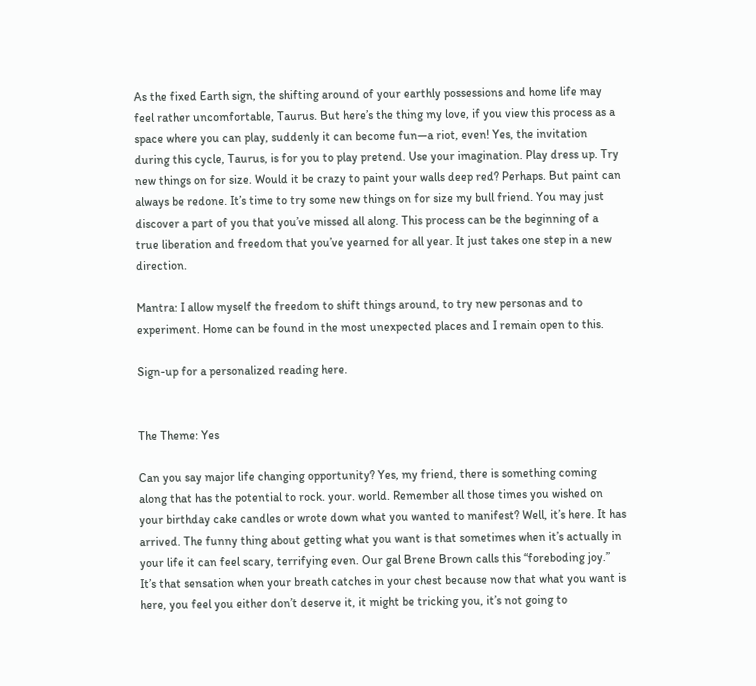As the fixed Earth sign, the shifting around of your earthly possessions and home life may feel rather uncomfortable, Taurus. But here’s the thing my love, if you view this process as a space where you can play, suddenly it can become fun—a riot, even! Yes, the invitation during this cycle, Taurus, is for you to play pretend. Use your imagination. Play dress up. Try new things on for size. Would it be crazy to paint your walls deep red? Perhaps. But paint can always be redone. It’s time to try some new things on for size my bull friend. You may just discover a part of you that you’ve missed all along. This process can be the beginning of a true liberation and freedom that you’ve yearned for all year. It just takes one step in a new direction.

Mantra: I allow myself the freedom to shift things around, to try new personas and to experiment. Home can be found in the most unexpected places and I remain open to this.

Sign-up for a personalized reading here.


The Theme: Yes

Can you say major life changing opportunity? Yes, my friend, there is something coming along that has the potential to rock. your. world. Remember all those times you wished on your birthday cake candles or wrote down what you wanted to manifest? Well, it’s here. It has arrived. The funny thing about getting what you want is that sometimes when it’s actually in your life it can feel scary, terrifying even. Our gal Brene Brown calls this “foreboding joy.” It’s that sensation when your breath catches in your chest because now that what you want is here, you feel you either don’t deserve it, it might be tricking you, it’s not going to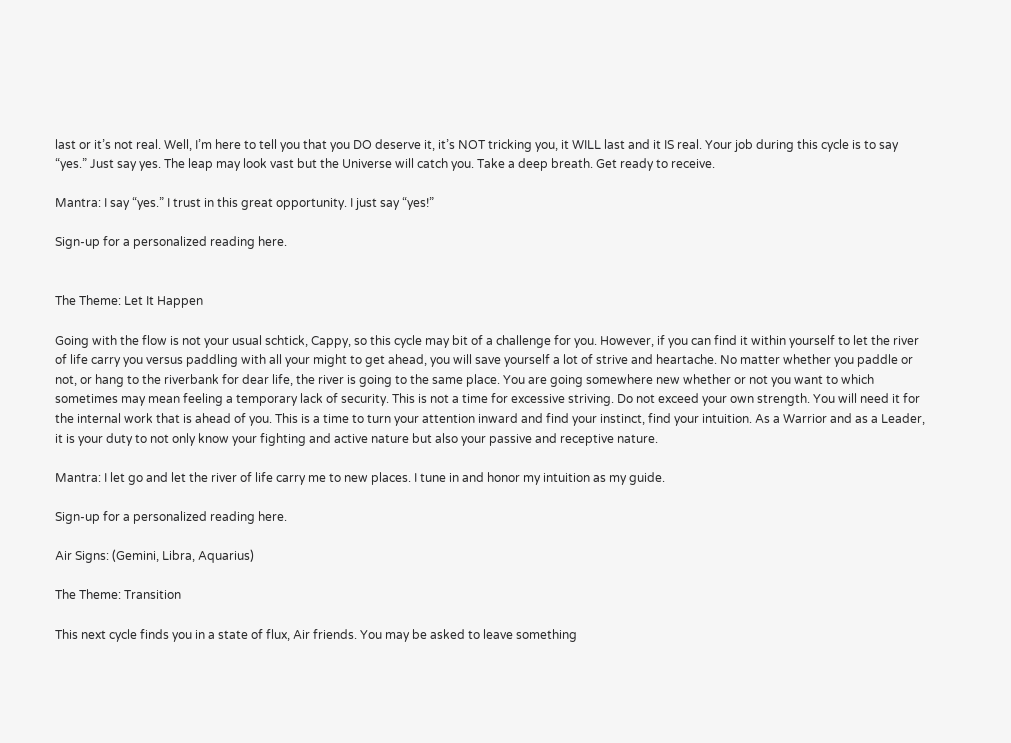last or it’s not real. Well, I’m here to tell you that you DO deserve it, it’s NOT tricking you, it WILL last and it IS real. Your job during this cycle is to say “yes.” Just say yes. The leap may look vast but the Universe will catch you. Take a deep breath. Get ready to receive.

Mantra: I say “yes.” I trust in this great opportunity. I just say “yes!”

Sign-up for a personalized reading here.


The Theme: Let It Happen

Going with the flow is not your usual schtick, Cappy, so this cycle may bit of a challenge for you. However, if you can find it within yourself to let the river of life carry you versus paddling with all your might to get ahead, you will save yourself a lot of strive and heartache. No matter whether you paddle or not, or hang to the riverbank for dear life, the river is going to the same place. You are going somewhere new whether or not you want to which sometimes may mean feeling a temporary lack of security. This is not a time for excessive striving. Do not exceed your own strength. You will need it for the internal work that is ahead of you. This is a time to turn your attention inward and find your instinct, find your intuition. As a Warrior and as a Leader, it is your duty to not only know your fighting and active nature but also your passive and receptive nature.

Mantra: I let go and let the river of life carry me to new places. I tune in and honor my intuition as my guide.

Sign-up for a personalized reading here.

Air Signs: (Gemini, Libra, Aquarius)

The Theme: Transition

This next cycle finds you in a state of flux, Air friends. You may be asked to leave something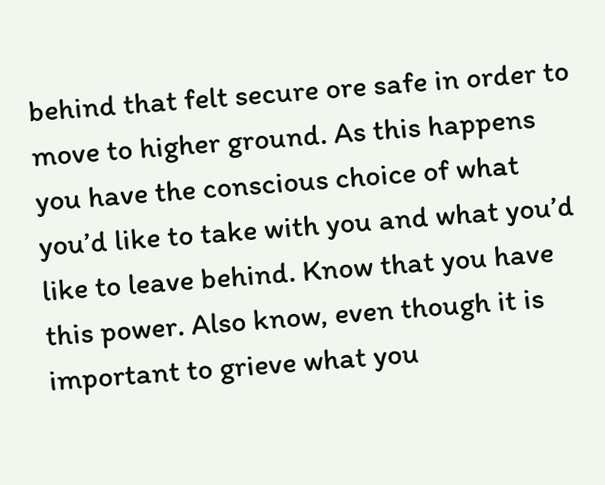behind that felt secure ore safe in order to move to higher ground. As this happens you have the conscious choice of what you’d like to take with you and what you’d like to leave behind. Know that you have this power. Also know, even though it is important to grieve what you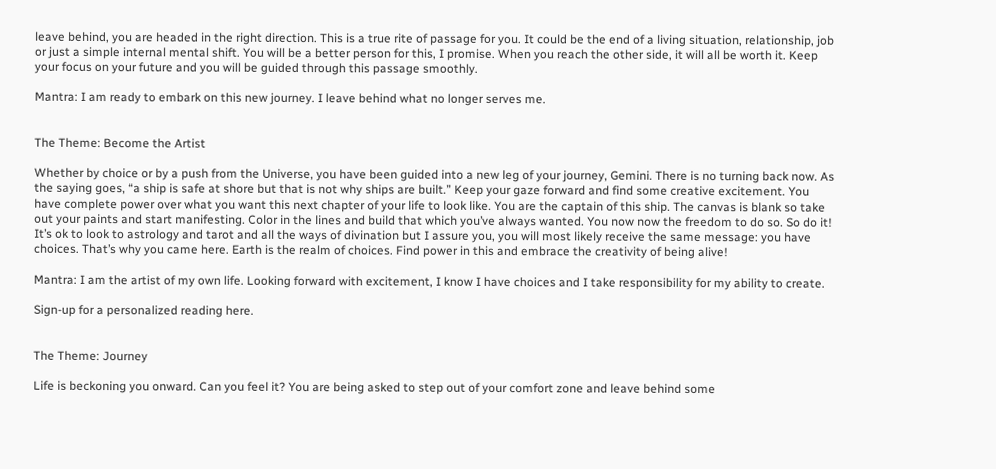leave behind, you are headed in the right direction. This is a true rite of passage for you. It could be the end of a living situation, relationship, job or just a simple internal mental shift. You will be a better person for this, I promise. When you reach the other side, it will all be worth it. Keep your focus on your future and you will be guided through this passage smoothly.

Mantra: I am ready to embark on this new journey. I leave behind what no longer serves me.


The Theme: Become the Artist

Whether by choice or by a push from the Universe, you have been guided into a new leg of your journey, Gemini. There is no turning back now. As the saying goes, “a ship is safe at shore but that is not why ships are built.” Keep your gaze forward and find some creative excitement. You have complete power over what you want this next chapter of your life to look like. You are the captain of this ship. The canvas is blank so take out your paints and start manifesting. Color in the lines and build that which you’ve always wanted. You now now the freedom to do so. So do it! It’s ok to look to astrology and tarot and all the ways of divination but I assure you, you will most likely receive the same message: you have choices. That’s why you came here. Earth is the realm of choices. Find power in this and embrace the creativity of being alive!

Mantra: I am the artist of my own life. Looking forward with excitement, I know I have choices and I take responsibility for my ability to create.

Sign-up for a personalized reading here.


The Theme: Journey

Life is beckoning you onward. Can you feel it? You are being asked to step out of your comfort zone and leave behind some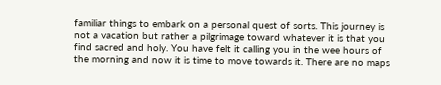familiar things to embark on a personal quest of sorts. This journey is not a vacation but rather a pilgrimage toward whatever it is that you find sacred and holy. You have felt it calling you in the wee hours of the morning and now it is time to move towards it. There are no maps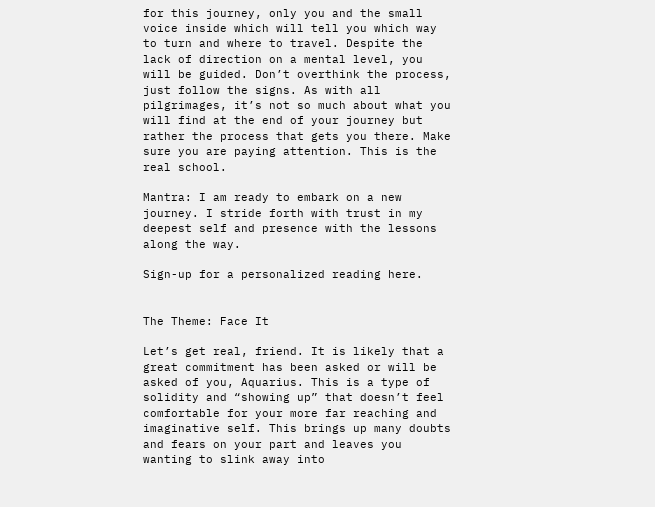for this journey, only you and the small voice inside which will tell you which way to turn and where to travel. Despite the lack of direction on a mental level, you will be guided. Don’t overthink the process, just follow the signs. As with all pilgrimages, it’s not so much about what you will find at the end of your journey but rather the process that gets you there. Make sure you are paying attention. This is the real school.

Mantra: I am ready to embark on a new journey. I stride forth with trust in my deepest self and presence with the lessons along the way.

Sign-up for a personalized reading here.


The Theme: Face It

Let’s get real, friend. It is likely that a great commitment has been asked or will be asked of you, Aquarius. This is a type of solidity and “showing up” that doesn’t feel comfortable for your more far reaching and imaginative self. This brings up many doubts and fears on your part and leaves you wanting to slink away into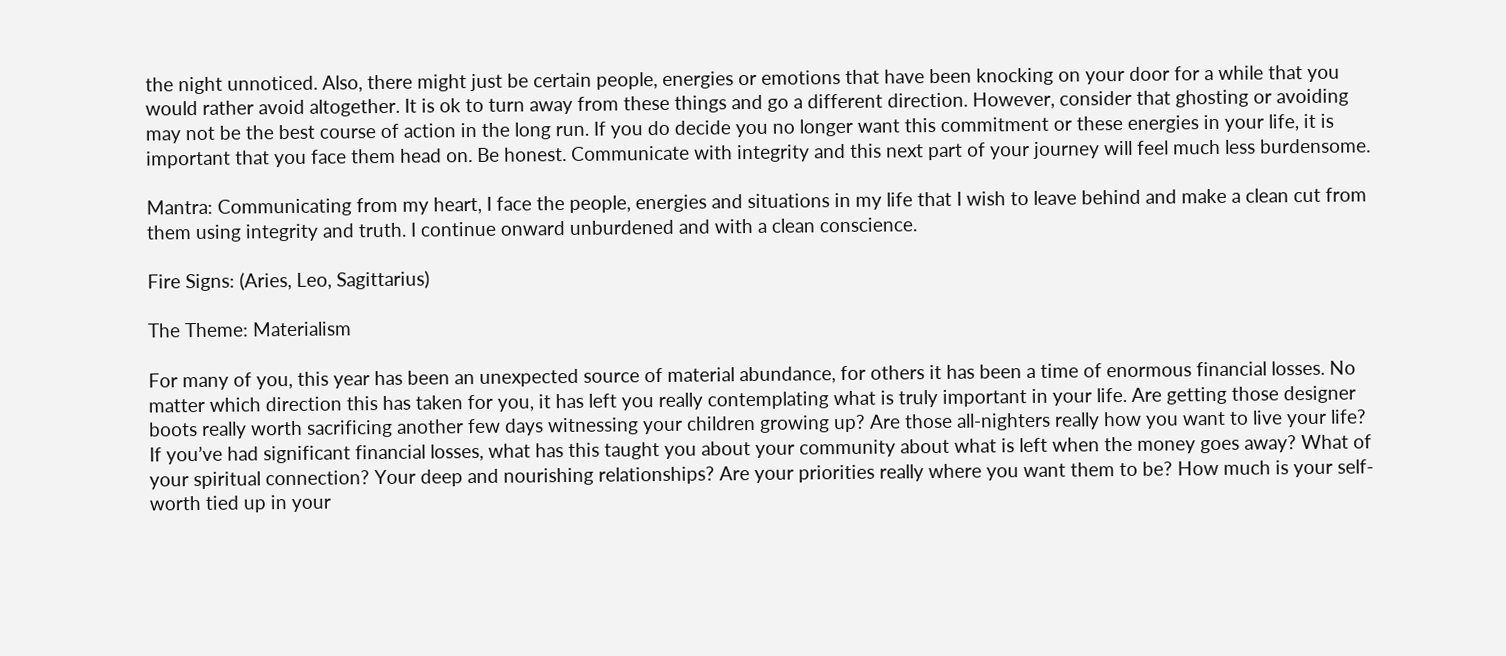the night unnoticed. Also, there might just be certain people, energies or emotions that have been knocking on your door for a while that you would rather avoid altogether. It is ok to turn away from these things and go a different direction. However, consider that ghosting or avoiding may not be the best course of action in the long run. If you do decide you no longer want this commitment or these energies in your life, it is important that you face them head on. Be honest. Communicate with integrity and this next part of your journey will feel much less burdensome.

Mantra: Communicating from my heart, I face the people, energies and situations in my life that I wish to leave behind and make a clean cut from them using integrity and truth. I continue onward unburdened and with a clean conscience.

Fire Signs: (Aries, Leo, Sagittarius)

The Theme: Materialism

For many of you, this year has been an unexpected source of material abundance, for others it has been a time of enormous financial losses. No matter which direction this has taken for you, it has left you really contemplating what is truly important in your life. Are getting those designer boots really worth sacrificing another few days witnessing your children growing up? Are those all-nighters really how you want to live your life? If you’ve had significant financial losses, what has this taught you about your community about what is left when the money goes away? What of your spiritual connection? Your deep and nourishing relationships? Are your priorities really where you want them to be? How much is your self-worth tied up in your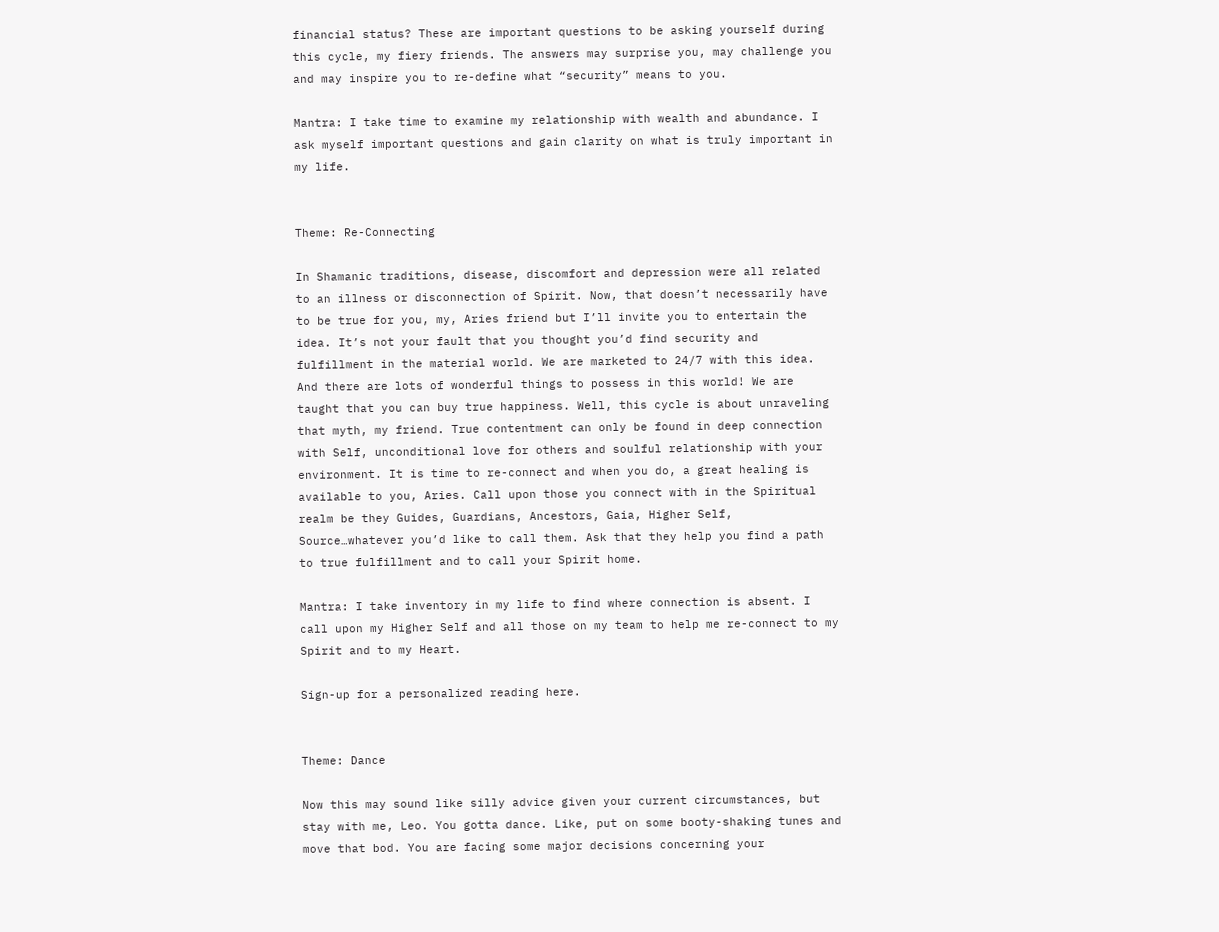financial status? These are important questions to be asking yourself during this cycle, my fiery friends. The answers may surprise you, may challenge you and may inspire you to re-define what “security” means to you.

Mantra: I take time to examine my relationship with wealth and abundance. I ask myself important questions and gain clarity on what is truly important in my life.


Theme: Re-Connecting

In Shamanic traditions, disease, discomfort and depression were all related to an illness or disconnection of Spirit. Now, that doesn’t necessarily have to be true for you, my, Aries friend but I’ll invite you to entertain the idea. It’s not your fault that you thought you’d find security and fulfillment in the material world. We are marketed to 24/7 with this idea. And there are lots of wonderful things to possess in this world! We are taught that you can buy true happiness. Well, this cycle is about unraveling that myth, my friend. True contentment can only be found in deep connection with Self, unconditional love for others and soulful relationship with your environment. It is time to re-connect and when you do, a great healing is available to you, Aries. Call upon those you connect with in the Spiritual realm be they Guides, Guardians, Ancestors, Gaia, Higher Self, Source…whatever you’d like to call them. Ask that they help you find a path to true fulfillment and to call your Spirit home.

Mantra: I take inventory in my life to find where connection is absent. I call upon my Higher Self and all those on my team to help me re-connect to my Spirit and to my Heart.

Sign-up for a personalized reading here.


Theme: Dance

Now this may sound like silly advice given your current circumstances, but stay with me, Leo. You gotta dance. Like, put on some booty-shaking tunes and move that bod. You are facing some major decisions concerning your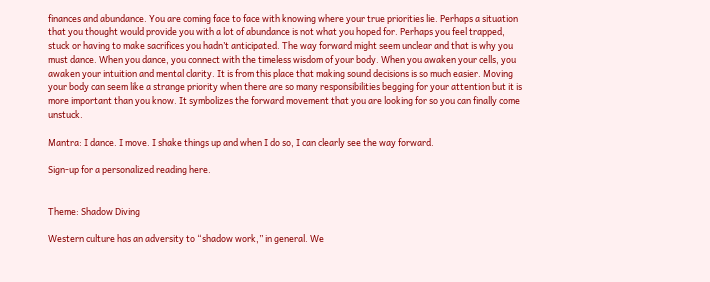finances and abundance. You are coming face to face with knowing where your true priorities lie. Perhaps a situation that you thought would provide you with a lot of abundance is not what you hoped for. Perhaps you feel trapped, stuck or having to make sacrifices you hadn’t anticipated. The way forward might seem unclear and that is why you must dance. When you dance, you connect with the timeless wisdom of your body. When you awaken your cells, you awaken your intuition and mental clarity. It is from this place that making sound decisions is so much easier. Moving your body can seem like a strange priority when there are so many responsibilities begging for your attention but it is more important than you know. It symbolizes the forward movement that you are looking for so you can finally come unstuck.

Mantra: I dance. I move. I shake things up and when I do so, I can clearly see the way forward.

Sign-up for a personalized reading here.


Theme: Shadow Diving

Western culture has an adversity to “shadow work,” in general. We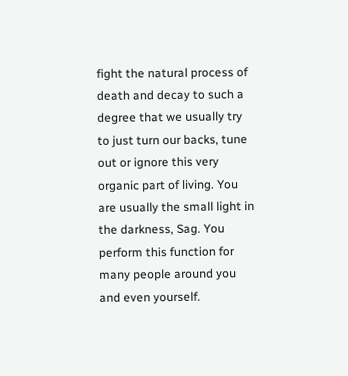fight the natural process of death and decay to such a degree that we usually try to just turn our backs, tune out or ignore this very organic part of living. You are usually the small light in the darkness, Sag. You perform this function for many people around you and even yourself.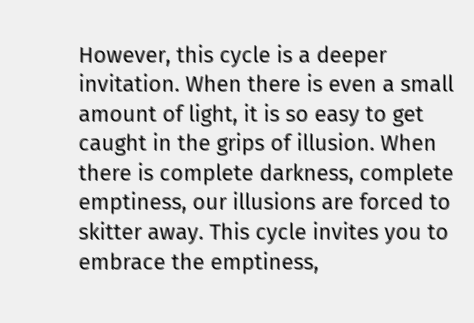However, this cycle is a deeper invitation. When there is even a small amount of light, it is so easy to get caught in the grips of illusion. When there is complete darkness, complete emptiness, our illusions are forced to skitter away. This cycle invites you to embrace the emptiness,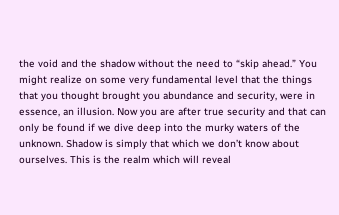the void and the shadow without the need to “skip ahead.” You might realize on some very fundamental level that the things that you thought brought you abundance and security, were in essence, an illusion. Now you are after true security and that can only be found if we dive deep into the murky waters of the unknown. Shadow is simply that which we don’t know about ourselves. This is the realm which will reveal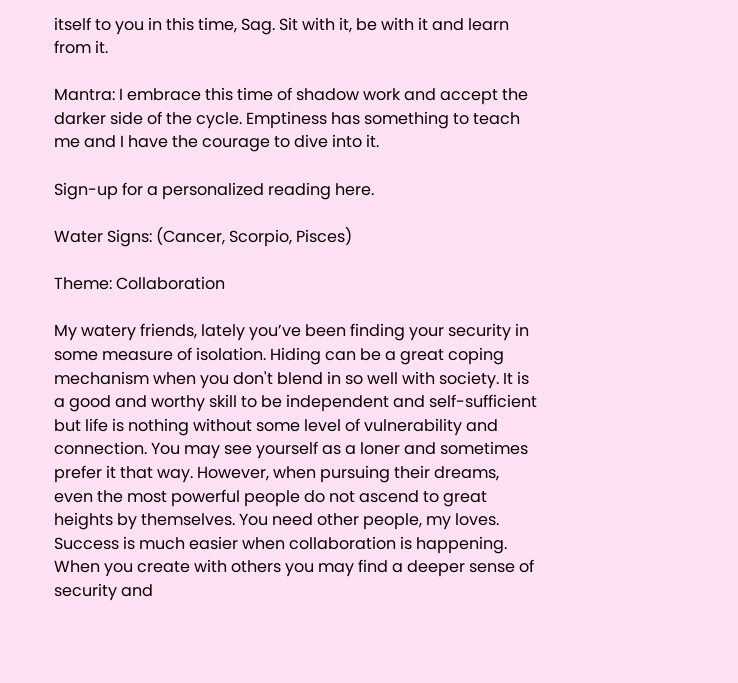itself to you in this time, Sag. Sit with it, be with it and learn from it.

Mantra: I embrace this time of shadow work and accept the darker side of the cycle. Emptiness has something to teach me and I have the courage to dive into it.

Sign-up for a personalized reading here.

Water Signs: (Cancer, Scorpio, Pisces)

Theme: Collaboration

My watery friends, lately you’ve been finding your security in some measure of isolation. Hiding can be a great coping mechanism when you don't blend in so well with society. It is a good and worthy skill to be independent and self-sufficient but life is nothing without some level of vulnerability and connection. You may see yourself as a loner and sometimes prefer it that way. However, when pursuing their dreams, even the most powerful people do not ascend to great heights by themselves. You need other people, my loves. Success is much easier when collaboration is happening. When you create with others you may find a deeper sense of security and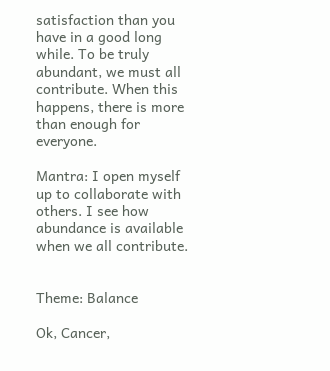satisfaction than you have in a good long while. To be truly abundant, we must all contribute. When this happens, there is more than enough for everyone.

Mantra: I open myself up to collaborate with others. I see how abundance is available when we all contribute.


Theme: Balance

Ok, Cancer,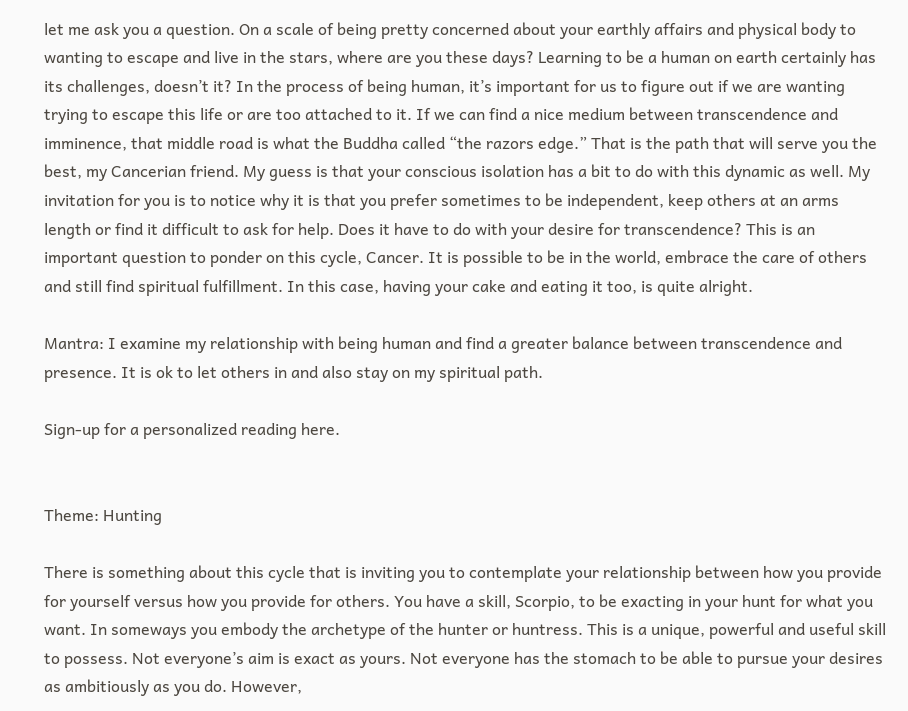let me ask you a question. On a scale of being pretty concerned about your earthly affairs and physical body to wanting to escape and live in the stars, where are you these days? Learning to be a human on earth certainly has its challenges, doesn’t it? In the process of being human, it’s important for us to figure out if we are wanting trying to escape this life or are too attached to it. If we can find a nice medium between transcendence and imminence, that middle road is what the Buddha called “the razors edge.” That is the path that will serve you the best, my Cancerian friend. My guess is that your conscious isolation has a bit to do with this dynamic as well. My invitation for you is to notice why it is that you prefer sometimes to be independent, keep others at an arms length or find it difficult to ask for help. Does it have to do with your desire for transcendence? This is an important question to ponder on this cycle, Cancer. It is possible to be in the world, embrace the care of others and still find spiritual fulfillment. In this case, having your cake and eating it too, is quite alright.

Mantra: I examine my relationship with being human and find a greater balance between transcendence and presence. It is ok to let others in and also stay on my spiritual path.

Sign-up for a personalized reading here.


Theme: Hunting

There is something about this cycle that is inviting you to contemplate your relationship between how you provide for yourself versus how you provide for others. You have a skill, Scorpio, to be exacting in your hunt for what you want. In someways you embody the archetype of the hunter or huntress. This is a unique, powerful and useful skill to possess. Not everyone’s aim is exact as yours. Not everyone has the stomach to be able to pursue your desires as ambitiously as you do. However,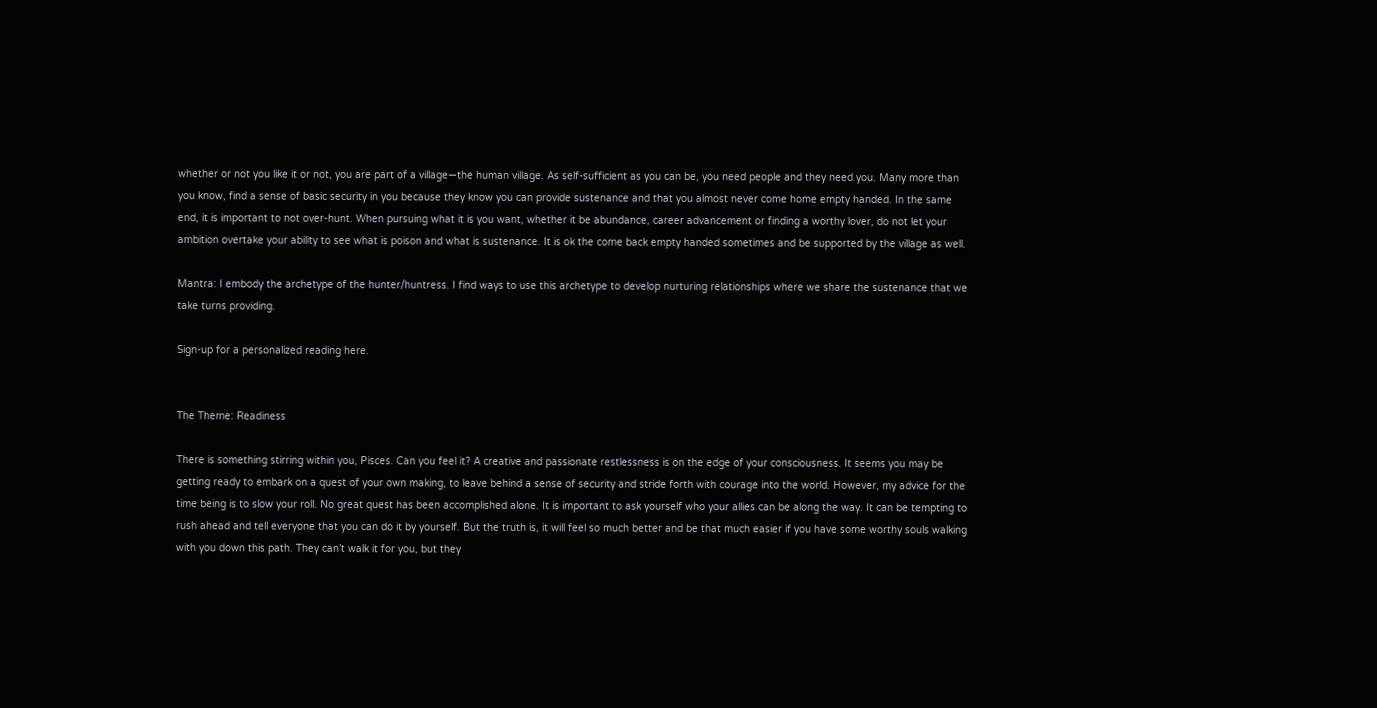whether or not you like it or not, you are part of a village—the human village. As self-sufficient as you can be, you need people and they need you. Many more than you know, find a sense of basic security in you because they know you can provide sustenance and that you almost never come home empty handed. In the same end, it is important to not over-hunt. When pursuing what it is you want, whether it be abundance, career advancement or finding a worthy lover, do not let your ambition overtake your ability to see what is poison and what is sustenance. It is ok the come back empty handed sometimes and be supported by the village as well.

Mantra: I embody the archetype of the hunter/huntress. I find ways to use this archetype to develop nurturing relationships where we share the sustenance that we take turns providing.

Sign-up for a personalized reading here.


The Theme: Readiness

There is something stirring within you, Pisces. Can you feel it? A creative and passionate restlessness is on the edge of your consciousness. It seems you may be getting ready to embark on a quest of your own making, to leave behind a sense of security and stride forth with courage into the world. However, my advice for the time being is to slow your roll. No great quest has been accomplished alone. It is important to ask yourself who your allies can be along the way. It can be tempting to rush ahead and tell everyone that you can do it by yourself. But the truth is, it will feel so much better and be that much easier if you have some worthy souls walking with you down this path. They can’t walk it for you, but they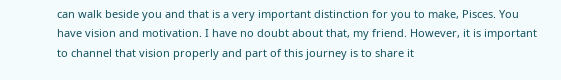can walk beside you and that is a very important distinction for you to make, Pisces. You have vision and motivation. I have no doubt about that, my friend. However, it is important to channel that vision properly and part of this journey is to share it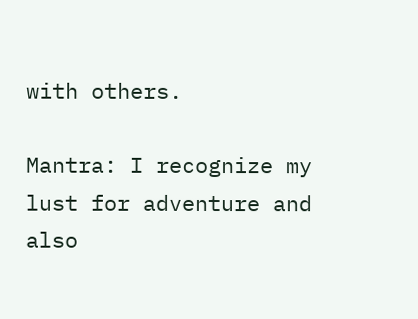with others.

Mantra: I recognize my lust for adventure and also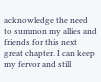acknowledge the need to summon my allies and friends for this next great chapter. I can keep my fervor and still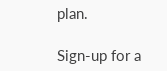plan.

Sign-up for a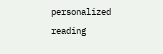personalized reading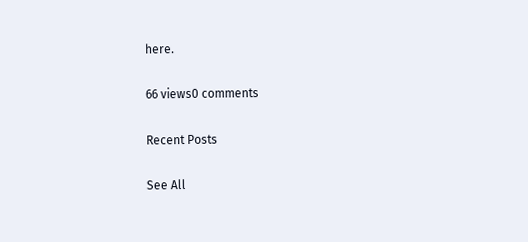here.

66 views0 comments

Recent Posts

See All